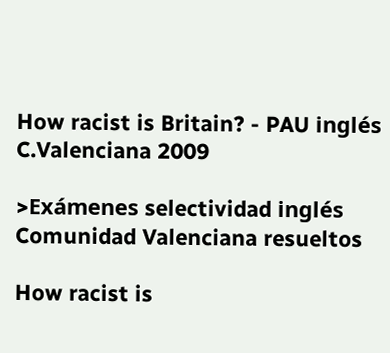How racist is Britain? - PAU inglés C.Valenciana 2009

>Exámenes selectividad inglés Comunidad Valenciana resueltos

How racist is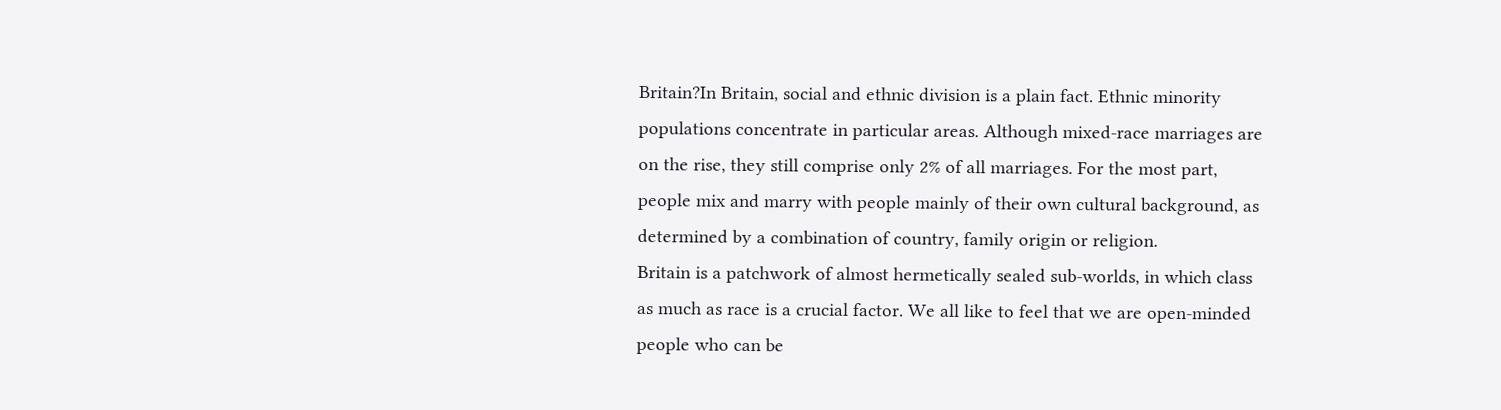Britain?In Britain, social and ethnic division is a plain fact. Ethnic minority populations concentrate in particular areas. Although mixed-race marriages are on the rise, they still comprise only 2% of all marriages. For the most part, people mix and marry with people mainly of their own cultural background, as determined by a combination of country, family origin or religion.
Britain is a patchwork of almost hermetically sealed sub-worlds, in which class as much as race is a crucial factor. We all like to feel that we are open-minded people who can be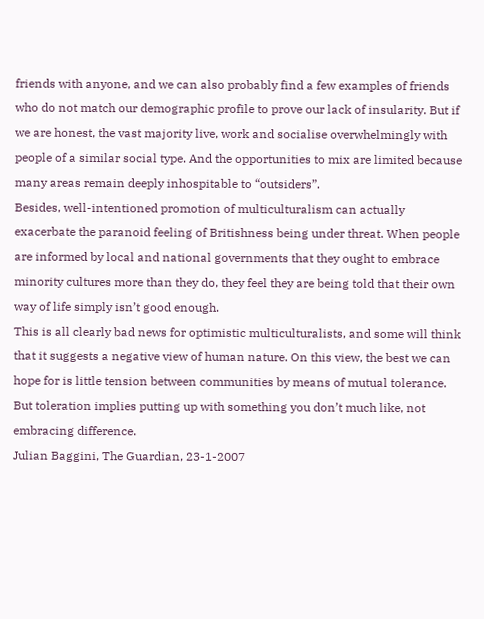friends with anyone, and we can also probably find a few examples of friends who do not match our demographic profile to prove our lack of insularity. But if we are honest, the vast majority live, work and socialise overwhelmingly with people of a similar social type. And the opportunities to mix are limited because many areas remain deeply inhospitable to “outsiders”.
Besides, well-intentioned promotion of multiculturalism can actually exacerbate the paranoid feeling of Britishness being under threat. When people are informed by local and national governments that they ought to embrace minority cultures more than they do, they feel they are being told that their own way of life simply isn’t good enough.
This is all clearly bad news for optimistic multiculturalists, and some will think that it suggests a negative view of human nature. On this view, the best we can hope for is little tension between communities by means of mutual tolerance. But toleration implies putting up with something you don’t much like, not embracing difference.
Julian Baggini, The Guardian, 23-1-2007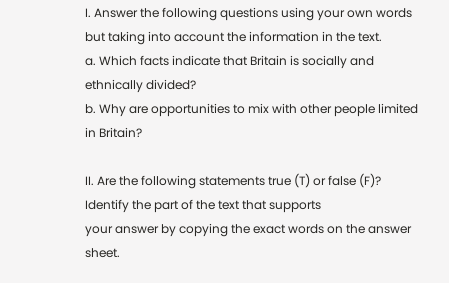I. Answer the following questions using your own words but taking into account the information in the text.
a. Which facts indicate that Britain is socially and ethnically divided?
b. Why are opportunities to mix with other people limited in Britain?

II. Are the following statements true (T) or false (F)? Identify the part of the text that supports
your answer by copying the exact words on the answer sheet.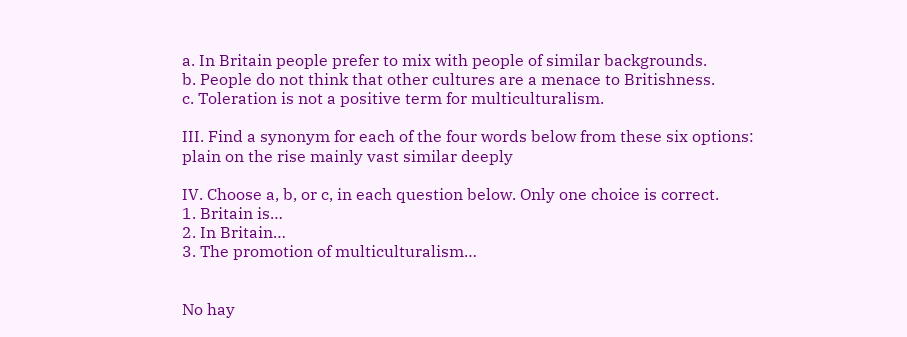a. In Britain people prefer to mix with people of similar backgrounds.
b. People do not think that other cultures are a menace to Britishness.
c. Toleration is not a positive term for multiculturalism.

III. Find a synonym for each of the four words below from these six options:
plain on the rise mainly vast similar deeply

IV. Choose a, b, or c, in each question below. Only one choice is correct.
1. Britain is…
2. In Britain…
3. The promotion of multiculturalism…


No hay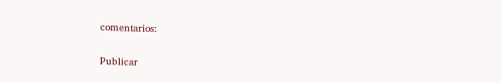comentarios:

Publicar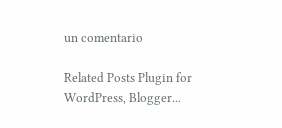un comentario

Related Posts Plugin for WordPress, Blogger...